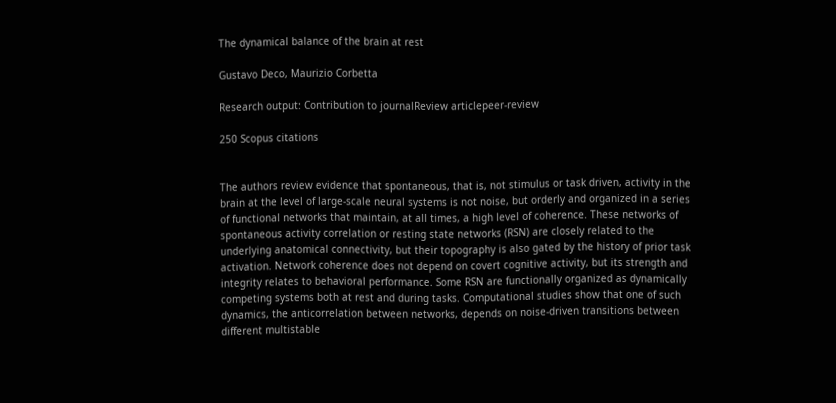The dynamical balance of the brain at rest

Gustavo Deco, Maurizio Corbetta

Research output: Contribution to journalReview articlepeer-review

250 Scopus citations


The authors review evidence that spontaneous, that is, not stimulus or task driven, activity in the brain at the level of large-scale neural systems is not noise, but orderly and organized in a series of functional networks that maintain, at all times, a high level of coherence. These networks of spontaneous activity correlation or resting state networks (RSN) are closely related to the underlying anatomical connectivity, but their topography is also gated by the history of prior task activation. Network coherence does not depend on covert cognitive activity, but its strength and integrity relates to behavioral performance. Some RSN are functionally organized as dynamically competing systems both at rest and during tasks. Computational studies show that one of such dynamics, the anticorrelation between networks, depends on noise-driven transitions between different multistable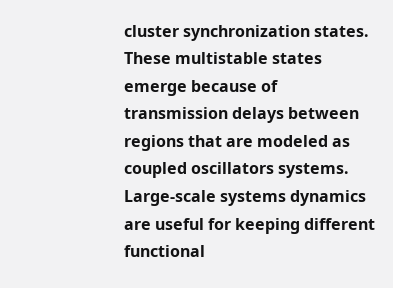cluster synchronization states. These multistable states emerge because of transmission delays between regions that are modeled as coupled oscillators systems. Large-scale systems dynamics are useful for keeping different functional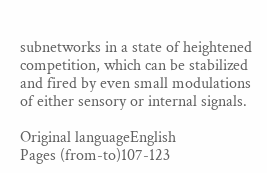subnetworks in a state of heightened competition, which can be stabilized and fired by even small modulations of either sensory or internal signals.

Original languageEnglish
Pages (from-to)107-123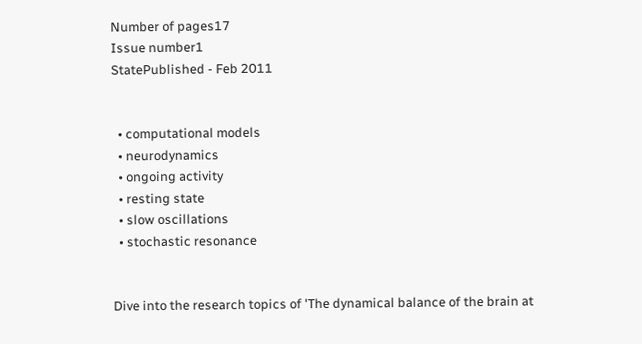Number of pages17
Issue number1
StatePublished - Feb 2011


  • computational models
  • neurodynamics
  • ongoing activity
  • resting state
  • slow oscillations
  • stochastic resonance


Dive into the research topics of 'The dynamical balance of the brain at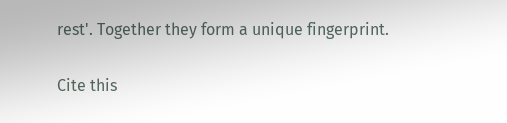rest'. Together they form a unique fingerprint.

Cite this